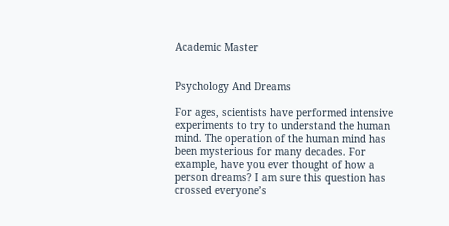Academic Master


Psychology And Dreams

For ages, scientists have performed intensive experiments to try to understand the human mind. The operation of the human mind has been mysterious for many decades. For example, have you ever thought of how a person dreams? I am sure this question has crossed everyone’s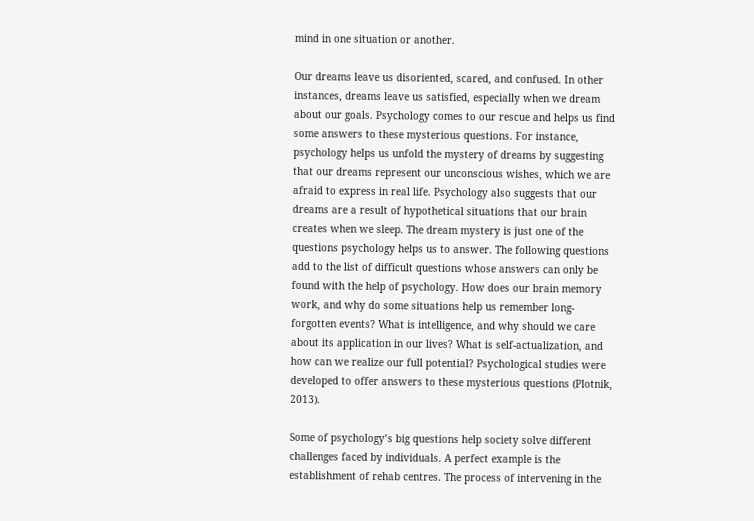mind in one situation or another.

Our dreams leave us disoriented, scared, and confused. In other instances, dreams leave us satisfied, especially when we dream about our goals. Psychology comes to our rescue and helps us find some answers to these mysterious questions. For instance, psychology helps us unfold the mystery of dreams by suggesting that our dreams represent our unconscious wishes, which we are afraid to express in real life. Psychology also suggests that our dreams are a result of hypothetical situations that our brain creates when we sleep. The dream mystery is just one of the questions psychology helps us to answer. The following questions add to the list of difficult questions whose answers can only be found with the help of psychology. How does our brain memory work, and why do some situations help us remember long-forgotten events? What is intelligence, and why should we care about its application in our lives? What is self-actualization, and how can we realize our full potential? Psychological studies were developed to offer answers to these mysterious questions (Plotnik, 2013).

Some of psychology’s big questions help society solve different challenges faced by individuals. A perfect example is the establishment of rehab centres. The process of intervening in the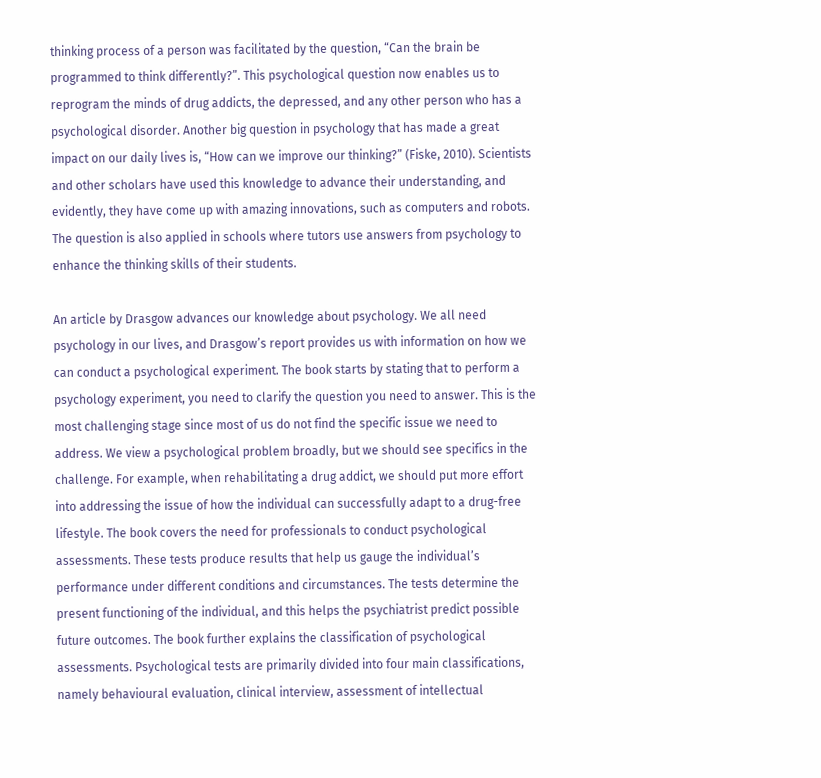thinking process of a person was facilitated by the question, “Can the brain be programmed to think differently?”. This psychological question now enables us to reprogram the minds of drug addicts, the depressed, and any other person who has a psychological disorder. Another big question in psychology that has made a great impact on our daily lives is, “How can we improve our thinking?” (Fiske, 2010). Scientists and other scholars have used this knowledge to advance their understanding, and evidently, they have come up with amazing innovations, such as computers and robots. The question is also applied in schools where tutors use answers from psychology to enhance the thinking skills of their students.

An article by Drasgow advances our knowledge about psychology. We all need psychology in our lives, and Drasgow’s report provides us with information on how we can conduct a psychological experiment. The book starts by stating that to perform a psychology experiment, you need to clarify the question you need to answer. This is the most challenging stage since most of us do not find the specific issue we need to address. We view a psychological problem broadly, but we should see specifics in the challenge. For example, when rehabilitating a drug addict, we should put more effort into addressing the issue of how the individual can successfully adapt to a drug-free lifestyle. The book covers the need for professionals to conduct psychological assessments. These tests produce results that help us gauge the individual’s performance under different conditions and circumstances. The tests determine the present functioning of the individual, and this helps the psychiatrist predict possible future outcomes. The book further explains the classification of psychological assessments. Psychological tests are primarily divided into four main classifications, namely behavioural evaluation, clinical interview, assessment of intellectual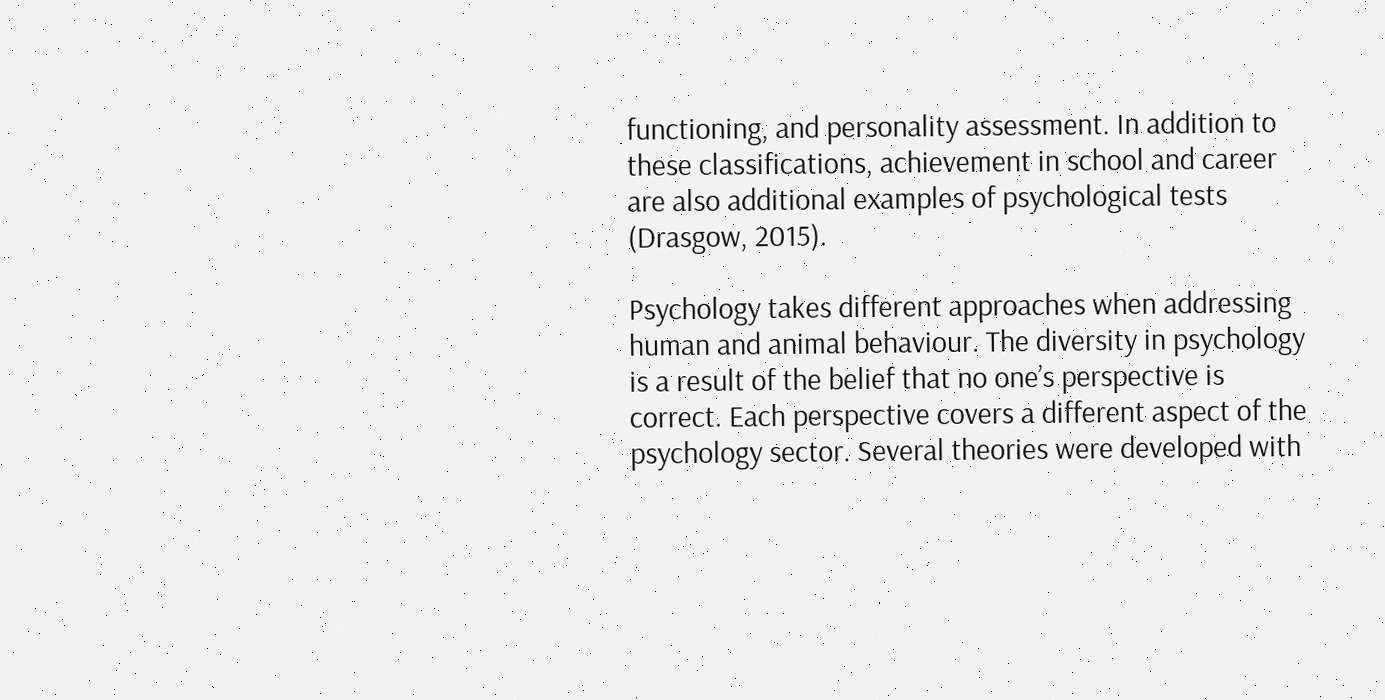functioning, and personality assessment. In addition to these classifications, achievement in school and career are also additional examples of psychological tests (Drasgow, 2015).

Psychology takes different approaches when addressing human and animal behaviour. The diversity in psychology is a result of the belief that no one’s perspective is correct. Each perspective covers a different aspect of the psychology sector. Several theories were developed with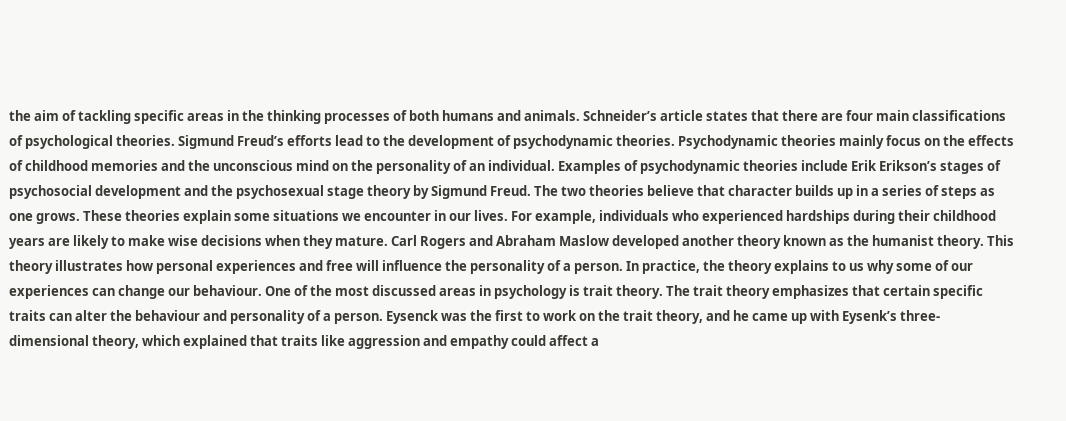the aim of tackling specific areas in the thinking processes of both humans and animals. Schneider’s article states that there are four main classifications of psychological theories. Sigmund Freud’s efforts lead to the development of psychodynamic theories. Psychodynamic theories mainly focus on the effects of childhood memories and the unconscious mind on the personality of an individual. Examples of psychodynamic theories include Erik Erikson’s stages of psychosocial development and the psychosexual stage theory by Sigmund Freud. The two theories believe that character builds up in a series of steps as one grows. These theories explain some situations we encounter in our lives. For example, individuals who experienced hardships during their childhood years are likely to make wise decisions when they mature. Carl Rogers and Abraham Maslow developed another theory known as the humanist theory. This theory illustrates how personal experiences and free will influence the personality of a person. In practice, the theory explains to us why some of our experiences can change our behaviour. One of the most discussed areas in psychology is trait theory. The trait theory emphasizes that certain specific traits can alter the behaviour and personality of a person. Eysenck was the first to work on the trait theory, and he came up with Eysenk’s three-dimensional theory, which explained that traits like aggression and empathy could affect a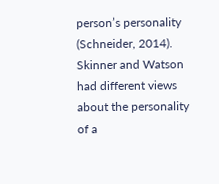person’s personality (Schneider, 2014). Skinner and Watson had different views about the personality of a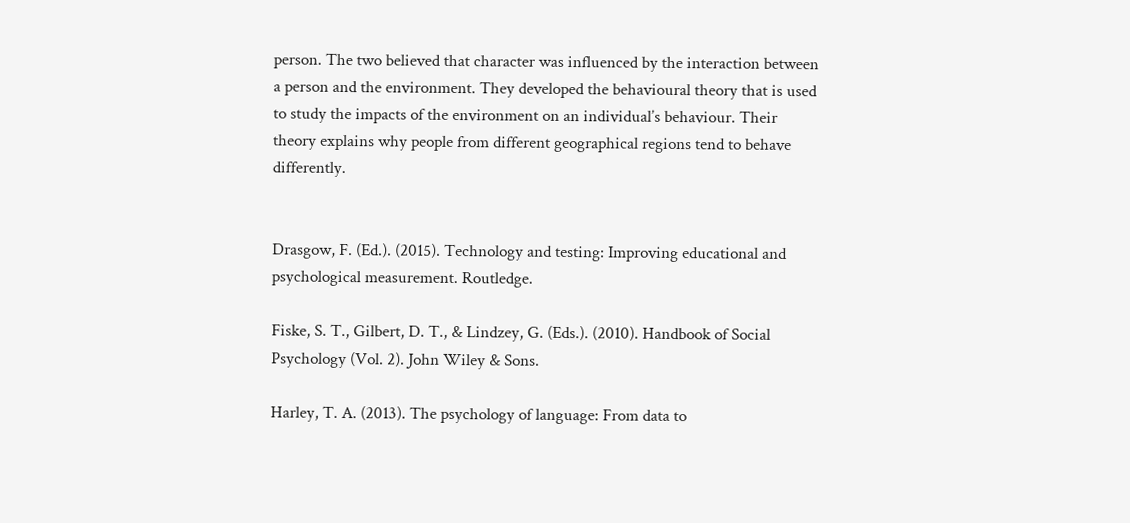person. The two believed that character was influenced by the interaction between a person and the environment. They developed the behavioural theory that is used to study the impacts of the environment on an individual’s behaviour. Their theory explains why people from different geographical regions tend to behave differently.


Drasgow, F. (Ed.). (2015). Technology and testing: Improving educational and psychological measurement. Routledge.

Fiske, S. T., Gilbert, D. T., & Lindzey, G. (Eds.). (2010). Handbook of Social Psychology (Vol. 2). John Wiley & Sons.

Harley, T. A. (2013). The psychology of language: From data to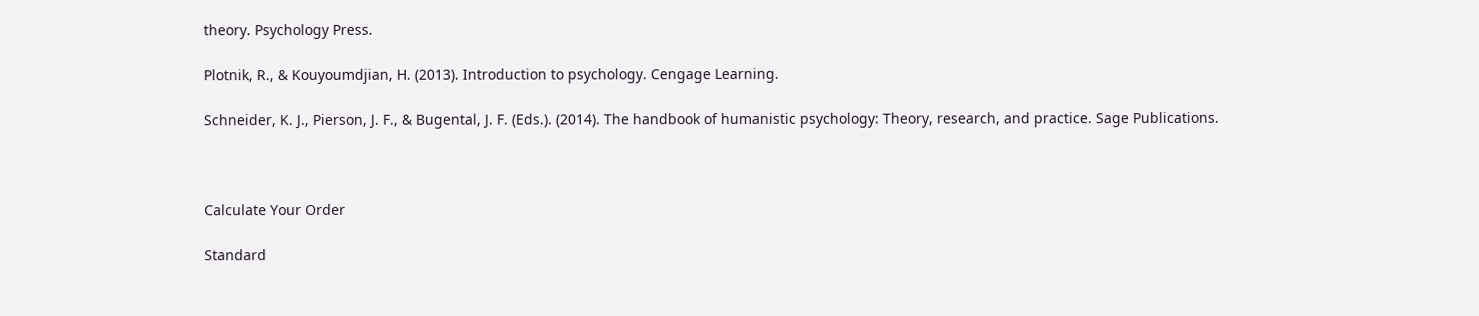theory. Psychology Press.

Plotnik, R., & Kouyoumdjian, H. (2013). Introduction to psychology. Cengage Learning.

Schneider, K. J., Pierson, J. F., & Bugental, J. F. (Eds.). (2014). The handbook of humanistic psychology: Theory, research, and practice. Sage Publications.



Calculate Your Order

Standard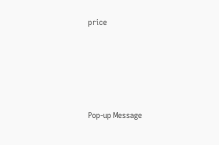price





Pop-up Message